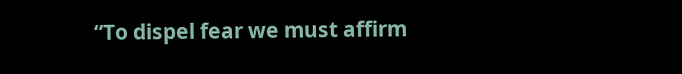“To dispel fear we must affirm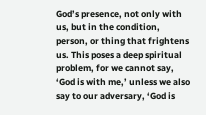God’s presence, not only with us, but in the condition, person, or thing that frightens us. This poses a deep spiritual problem, for we cannot say, ‘God is with me,’ unless we also say to our adversary, ‘God is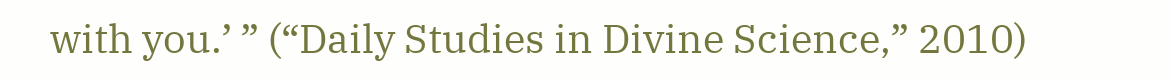with you.’ ” (“Daily Studies in Divine Science,” 2010)